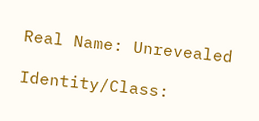Real Name: Unrevealed

Identity/Class: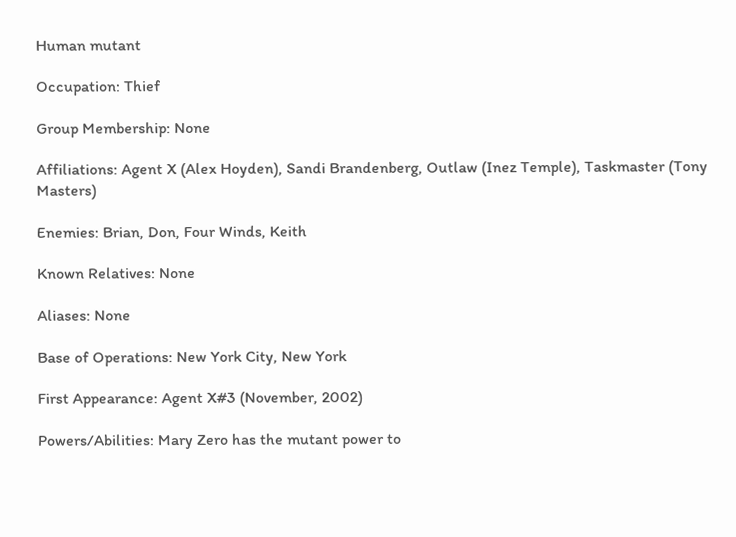Human mutant

Occupation: Thief

Group Membership: None

Affiliations: Agent X (Alex Hoyden), Sandi Brandenberg, Outlaw (Inez Temple), Taskmaster (Tony Masters)

Enemies: Brian, Don, Four Winds, Keith

Known Relatives: None

Aliases: None

Base of Operations: New York City, New York

First Appearance: Agent X#3 (November, 2002)

Powers/Abilities: Mary Zero has the mutant power to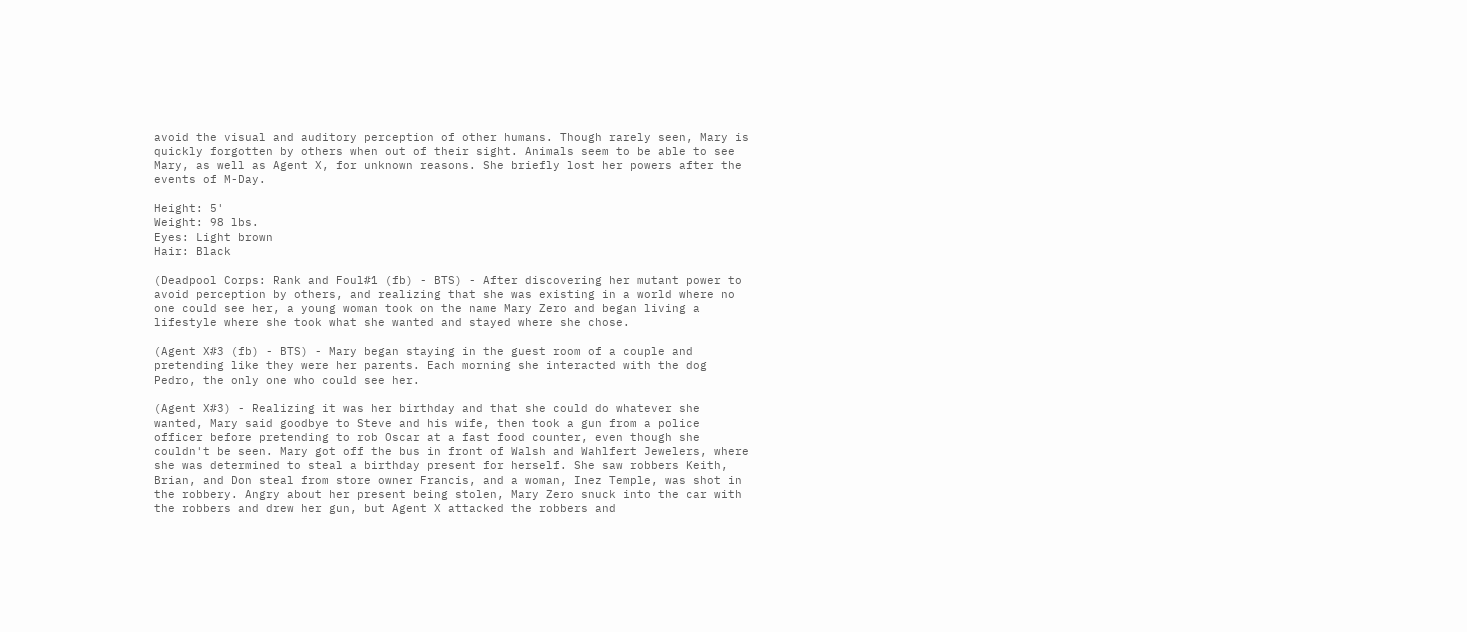avoid the visual and auditory perception of other humans. Though rarely seen, Mary is quickly forgotten by others when out of their sight. Animals seem to be able to see Mary, as well as Agent X, for unknown reasons. She briefly lost her powers after the events of M-Day.

Height: 5'
Weight: 98 lbs.
Eyes: Light brown
Hair: Black

(Deadpool Corps: Rank and Foul#1 (fb) - BTS) - After discovering her mutant power to avoid perception by others, and realizing that she was existing in a world where no one could see her, a young woman took on the name Mary Zero and began living a lifestyle where she took what she wanted and stayed where she chose.

(Agent X#3 (fb) - BTS) - Mary began staying in the guest room of a couple and pretending like they were her parents. Each morning she interacted with the dog Pedro, the only one who could see her.

(Agent X#3) - Realizing it was her birthday and that she could do whatever she wanted, Mary said goodbye to Steve and his wife, then took a gun from a police officer before pretending to rob Oscar at a fast food counter, even though she couldn't be seen. Mary got off the bus in front of Walsh and Wahlfert Jewelers, where she was determined to steal a birthday present for herself. She saw robbers Keith, Brian, and Don steal from store owner Francis, and a woman, Inez Temple, was shot in the robbery. Angry about her present being stolen, Mary Zero snuck into the car with the robbers and drew her gun, but Agent X attacked the robbers and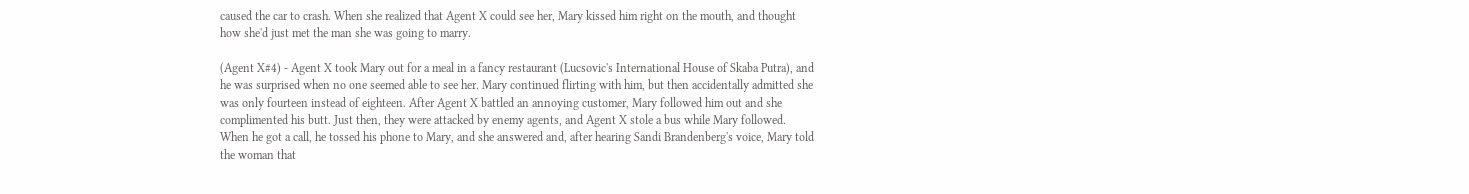caused the car to crash. When she realized that Agent X could see her, Mary kissed him right on the mouth, and thought how she'd just met the man she was going to marry.

(Agent X#4) - Agent X took Mary out for a meal in a fancy restaurant (Lucsovic's International House of Skaba Putra), and he was surprised when no one seemed able to see her. Mary continued flirting with him, but then accidentally admitted she was only fourteen instead of eighteen. After Agent X battled an annoying customer, Mary followed him out and she complimented his butt. Just then, they were attacked by enemy agents, and Agent X stole a bus while Mary followed. When he got a call, he tossed his phone to Mary, and she answered and, after hearing Sandi Brandenberg's voice, Mary told the woman that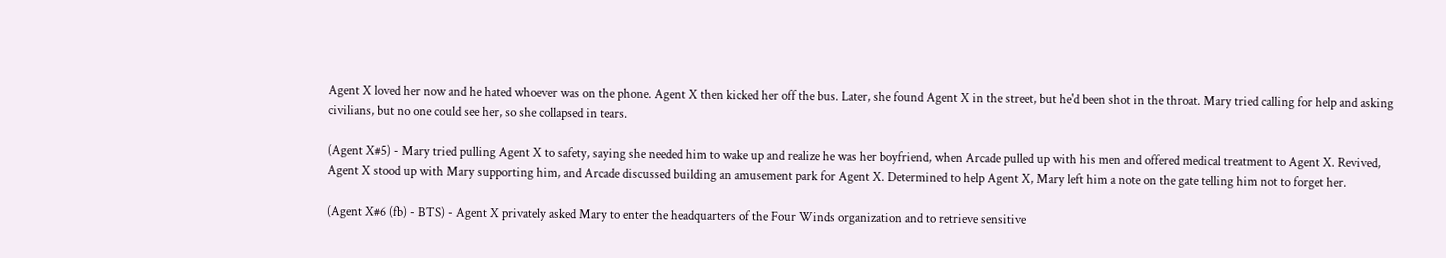Agent X loved her now and he hated whoever was on the phone. Agent X then kicked her off the bus. Later, she found Agent X in the street, but he'd been shot in the throat. Mary tried calling for help and asking civilians, but no one could see her, so she collapsed in tears.

(Agent X#5) - Mary tried pulling Agent X to safety, saying she needed him to wake up and realize he was her boyfriend, when Arcade pulled up with his men and offered medical treatment to Agent X. Revived, Agent X stood up with Mary supporting him, and Arcade discussed building an amusement park for Agent X. Determined to help Agent X, Mary left him a note on the gate telling him not to forget her.

(Agent X#6 (fb) - BTS) - Agent X privately asked Mary to enter the headquarters of the Four Winds organization and to retrieve sensitive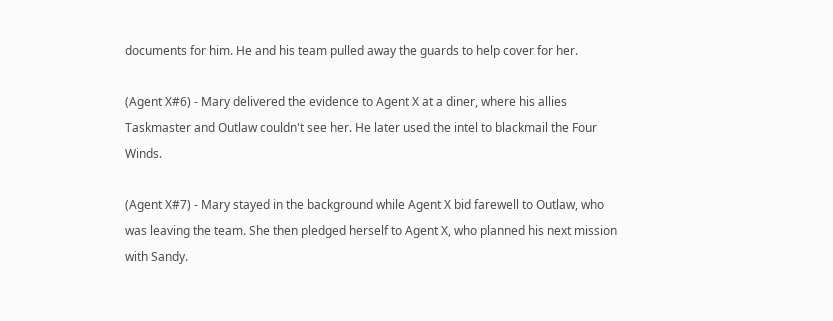documents for him. He and his team pulled away the guards to help cover for her.

(Agent X#6) - Mary delivered the evidence to Agent X at a diner, where his allies Taskmaster and Outlaw couldn't see her. He later used the intel to blackmail the Four Winds.

(Agent X#7) - Mary stayed in the background while Agent X bid farewell to Outlaw, who was leaving the team. She then pledged herself to Agent X, who planned his next mission with Sandy.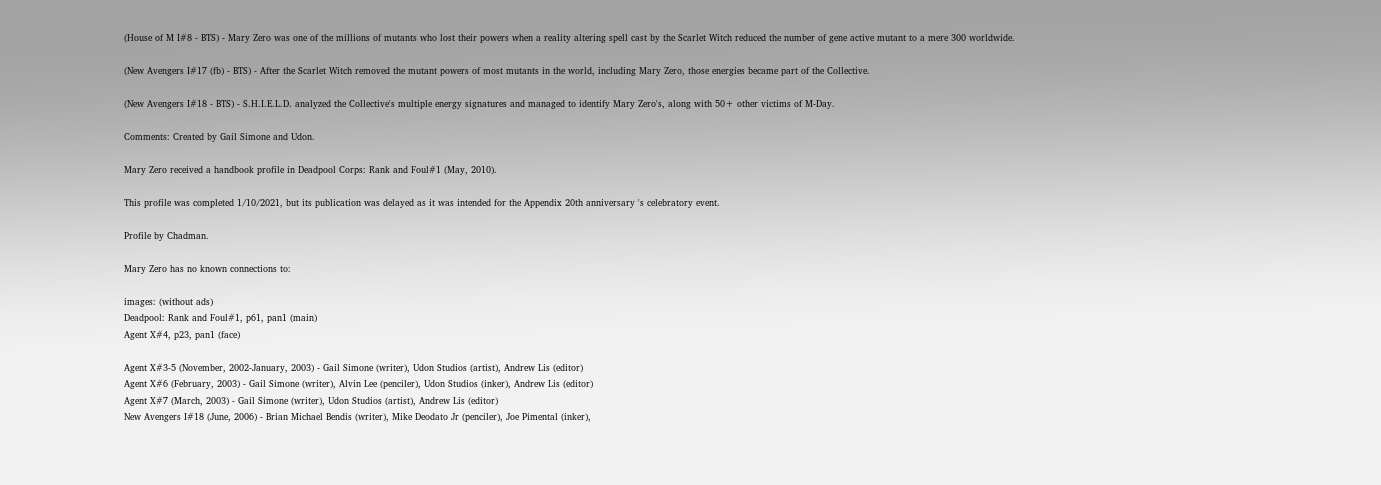(House of M I#8 - BTS) - Mary Zero was one of the millions of mutants who lost their powers when a reality altering spell cast by the Scarlet Witch reduced the number of gene active mutant to a mere 300 worldwide.

(New Avengers I#17 (fb) - BTS) - After the Scarlet Witch removed the mutant powers of most mutants in the world, including Mary Zero, those energies became part of the Collective.

(New Avengers I#18 - BTS) - S.H.I.E.L.D. analyzed the Collective's multiple energy signatures and managed to identify Mary Zero's, along with 50+ other victims of M-Day.

Comments: Created by Gail Simone and Udon.

Mary Zero received a handbook profile in Deadpool Corps: Rank and Foul#1 (May, 2010).

This profile was completed 1/10/2021, but its publication was delayed as it was intended for the Appendix 20th anniversary 's celebratory event.

Profile by Chadman.

Mary Zero has no known connections to:

images: (without ads)
Deadpool: Rank and Foul#1, p61, pan1 (main)
Agent X#4, p23, pan1 (face)

Agent X#3-5 (November, 2002-January, 2003) - Gail Simone (writer), Udon Studios (artist), Andrew Lis (editor)
Agent X#6 (February, 2003) - Gail Simone (writer), Alvin Lee (penciler), Udon Studios (inker), Andrew Lis (editor)
Agent X#7 (March, 2003) - Gail Simone (writer), Udon Studios (artist), Andrew Lis (editor)
New Avengers I#18 (June, 2006) - Brian Michael Bendis (writer), Mike Deodato Jr (penciler), Joe Pimental (inker),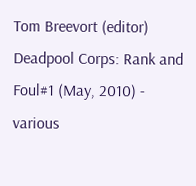Tom Breevort (editor)
Deadpool Corps: Rank and Foul#1 (May, 2010) - various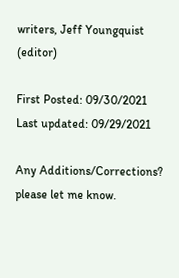writers, Jeff Youngquist (editor)

First Posted: 09/30/2021
Last updated: 09/29/2021

Any Additions/Corrections? please let me know.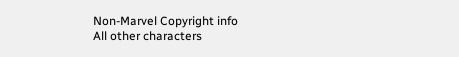Non-Marvel Copyright info
All other characters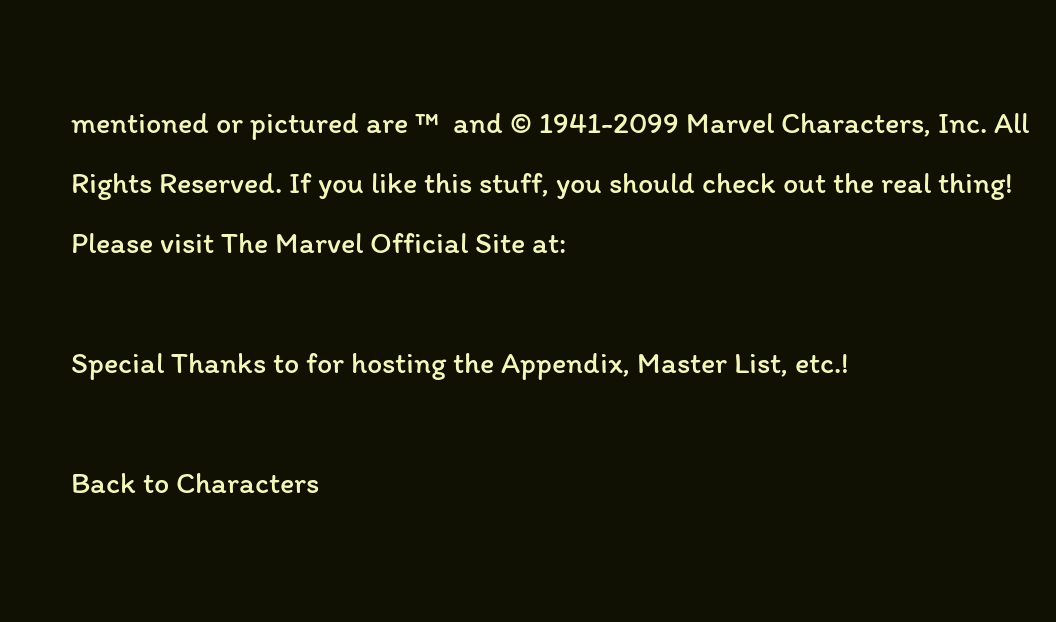mentioned or pictured are ™  and © 1941-2099 Marvel Characters, Inc. All Rights Reserved. If you like this stuff, you should check out the real thing!
Please visit The Marvel Official Site at:

Special Thanks to for hosting the Appendix, Master List, etc.!

Back to Characters